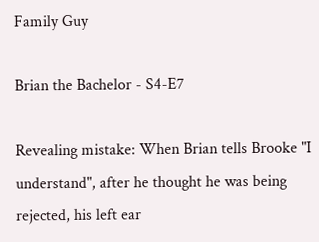Family Guy

Brian the Bachelor - S4-E7

Revealing mistake: When Brian tells Brooke "I understand", after he thought he was being rejected, his left ear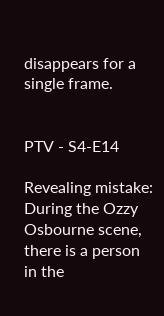disappears for a single frame.


PTV - S4-E14

Revealing mistake: During the Ozzy Osbourne scene, there is a person in the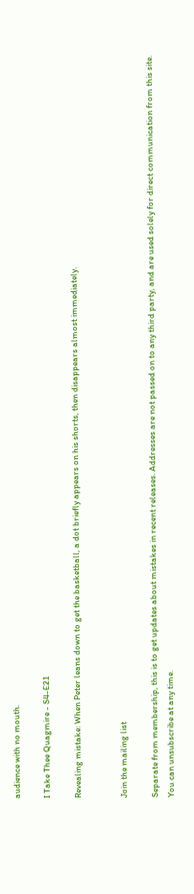audience with no mouth.

I Take Thee Quagmire - S4-E21

Revealing mistake: When Peter leans down to get the basketball, a dot briefly appears on his shorts, then disappears almost immediately.


Join the mailing list

Separate from membership, this is to get updates about mistakes in recent releases. Addresses are not passed on to any third party, and are used solely for direct communication from this site. You can unsubscribe at any time.